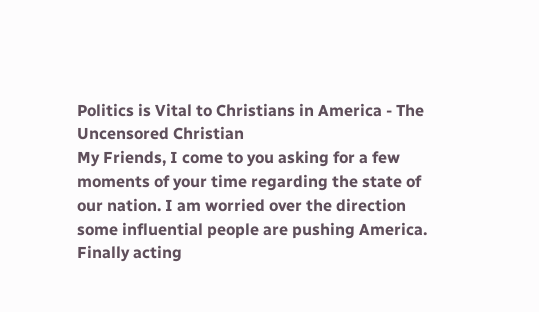Politics is Vital to Christians in America - The Uncensored Christian
My Friends, I come to you asking for a few moments of your time regarding the state of our nation. I am worried over the direction some influential people are pushing America. Finally acting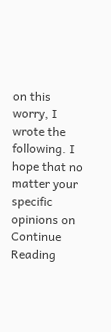on this worry, I wrote the following. I hope that no matter your specific opinions on Continue Reading